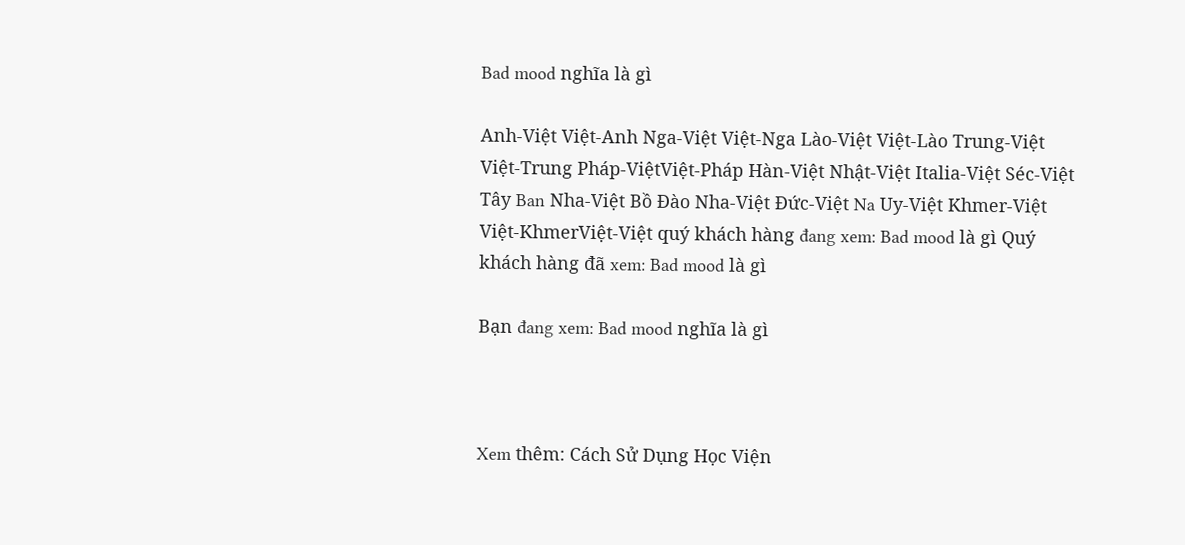Bad mood nghĩa là gì

Anh-Việt Việt-Anh Nga-Việt Việt-Nga Lào-Việt Việt-Lào Trung-Việt Việt-Trung Pháp-ViệtViệt-Pháp Hàn-Việt Nhật-Việt Italia-Việt Séc-Việt Tây Ban Nha-Việt Bồ Đào Nha-Việt Đức-Việt Na Uy-Việt Khmer-Việt Việt-KhmerViệt-Việt quý khách hàng đang xem: Bad mood là gì Quý khách hàng đã xem: Bad mood là gì

Bạn đang xem: Bad mood nghĩa là gì



Xem thêm: Cách Sử Dụng Học Viện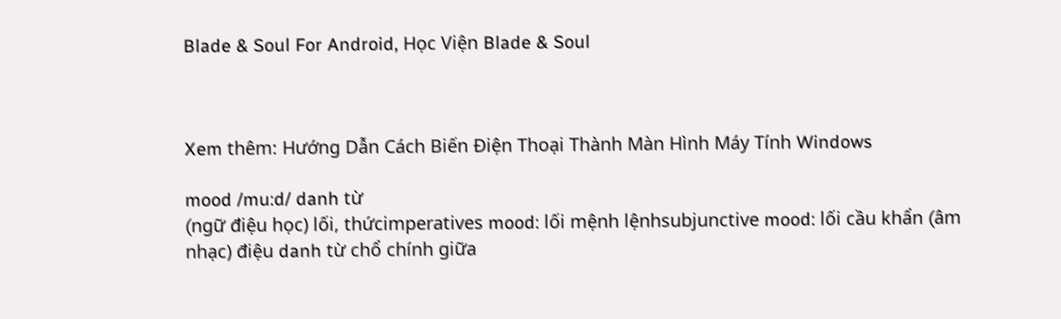Blade & Soul For Android, Học Viện Blade & Soul



Xem thêm: Hướng Dẫn Cách Biến Điện Thoại Thành Màn Hình Máy Tính Windows

mood /mu:d/ danh từ
(ngữ điệu học) lối, thứcimperatives mood: lối mệnh lệnhsubjunctive mood: lối cầu khẩn (âm nhạc) điệu danh từ chổ chính giữa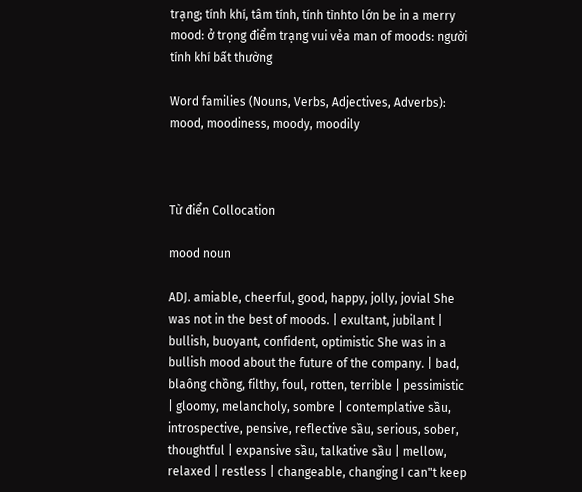trạng; tính khí, tâm tính, tính tìnhto lớn be in a merry mood: ở trọng điểm trạng vui vẻa man of moods: người tính khí bất thường

Word families (Nouns, Verbs, Adjectives, Adverbs): mood, moodiness, moody, moodily



Từ điển Collocation

mood noun

ADJ. amiable, cheerful, good, happy, jolly, jovial She was not in the best of moods. | exultant, jubilant | bullish, buoyant, confident, optimistic She was in a bullish mood about the future of the company. | bad, blaông chồng, filthy, foul, rotten, terrible | pessimistic | gloomy, melancholy, sombre | contemplative sầu, introspective, pensive, reflective sầu, serious, sober, thoughtful | expansive sầu, talkative sầu | mellow, relaxed | restless | changeable, changing I can"t keep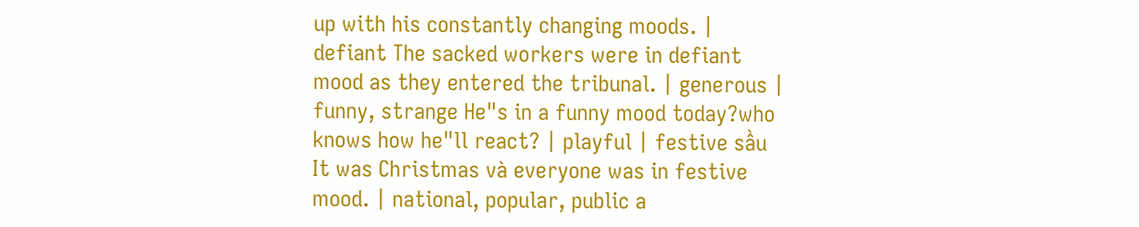up with his constantly changing moods. | defiant The sacked workers were in defiant mood as they entered the tribunal. | generous | funny, strange He"s in a funny mood today?who knows how he"ll react? | playful | festive sầu It was Christmas và everyone was in festive mood. | national, popular, public a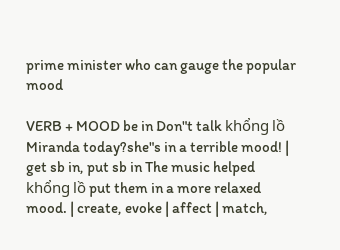prime minister who can gauge the popular mood

VERB + MOOD be in Don"t talk khổng lồ Miranda today?she"s in a terrible mood! | get sb in, put sb in The music helped khổng lồ put them in a more relaxed mood. | create, evoke | affect | match,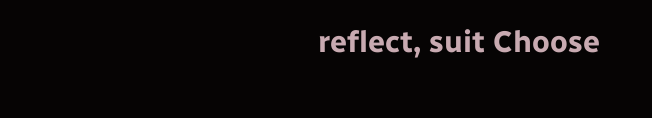reflect, suit Choose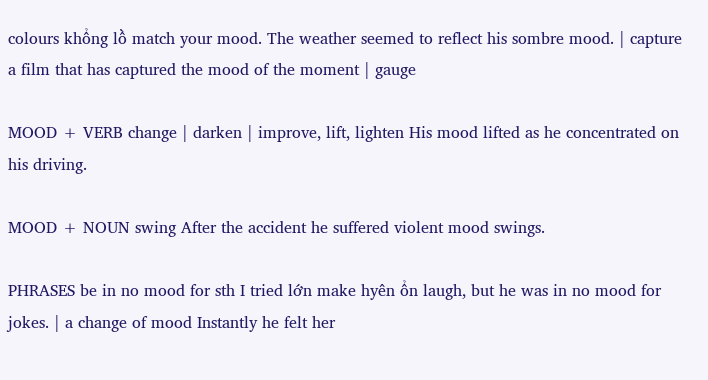colours khổng lồ match your mood. The weather seemed to reflect his sombre mood. | capture a film that has captured the mood of the moment | gauge

MOOD + VERB change | darken | improve, lift, lighten His mood lifted as he concentrated on his driving.

MOOD + NOUN swing After the accident he suffered violent mood swings.

PHRASES be in no mood for sth I tried lớn make hyên ổn laugh, but he was in no mood for jokes. | a change of mood Instantly he felt her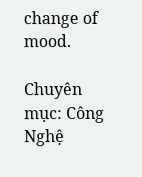change of mood.

Chuyên mục: Công Nghệ